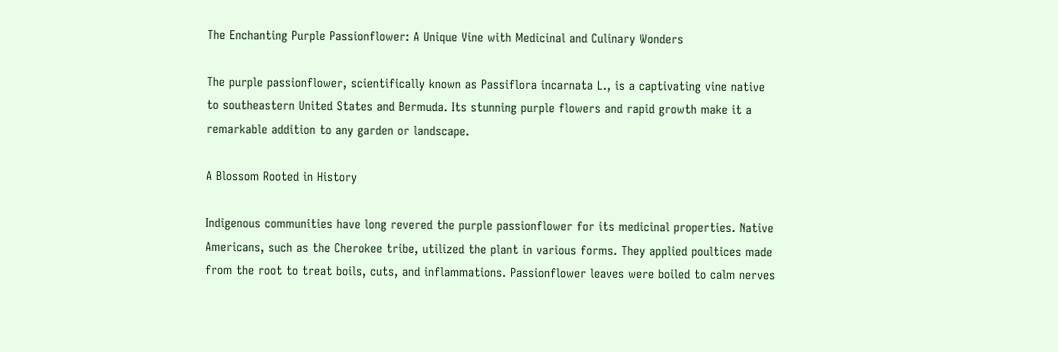The Enchanting Purple Passionflower: A Unique Vine with Medicinal and Culinary Wonders

The purple passionflower, scientifically known as Passiflora incarnata L., is a captivating vine native to southeastern United States and Bermuda. Its stunning purple flowers and rapid growth make it a remarkable addition to any garden or landscape.

A Blossom Rooted in History

Indigenous communities have long revered the purple passionflower for its medicinal properties. Native Americans, such as the Cherokee tribe, utilized the plant in various forms. They applied poultices made from the root to treat boils, cuts, and inflammations. Passionflower leaves were boiled to calm nerves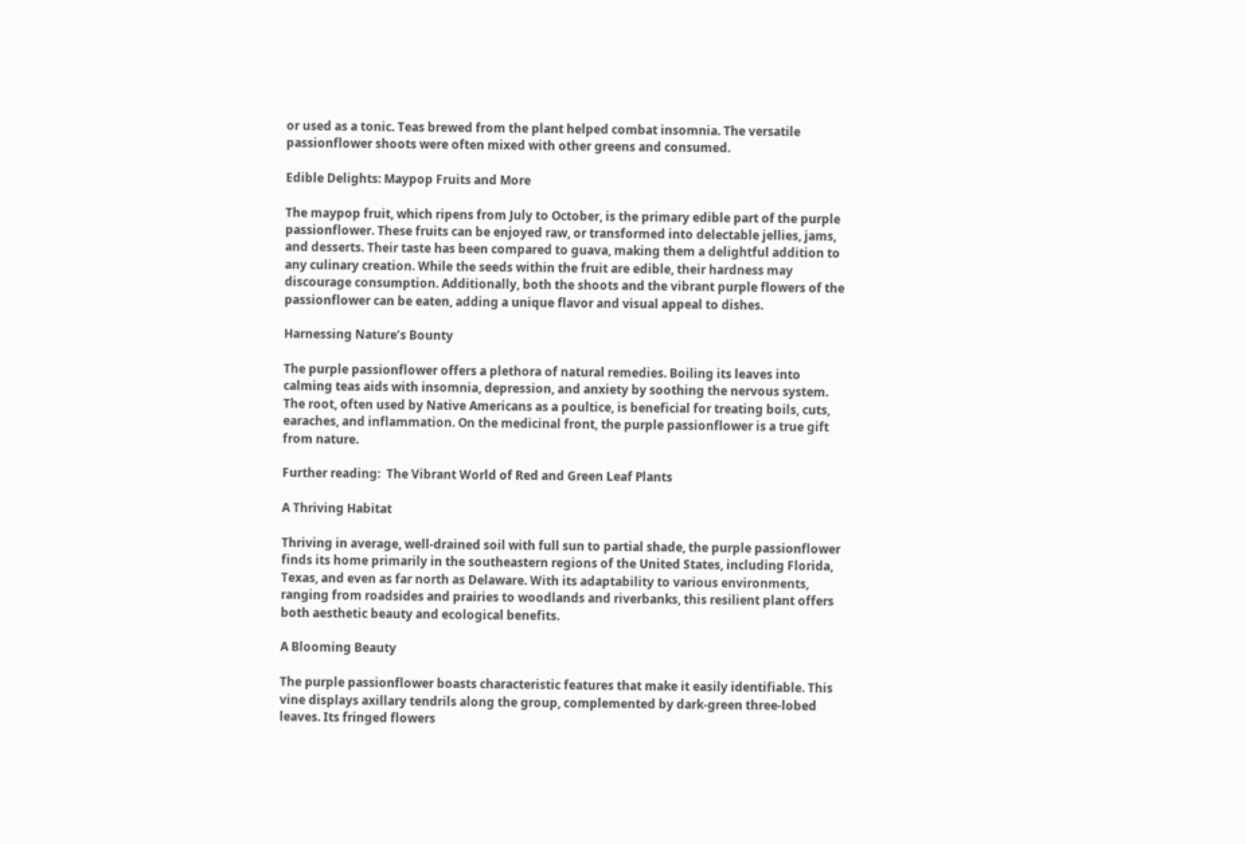or used as a tonic. Teas brewed from the plant helped combat insomnia. The versatile passionflower shoots were often mixed with other greens and consumed.

Edible Delights: Maypop Fruits and More

The maypop fruit, which ripens from July to October, is the primary edible part of the purple passionflower. These fruits can be enjoyed raw, or transformed into delectable jellies, jams, and desserts. Their taste has been compared to guava, making them a delightful addition to any culinary creation. While the seeds within the fruit are edible, their hardness may discourage consumption. Additionally, both the shoots and the vibrant purple flowers of the passionflower can be eaten, adding a unique flavor and visual appeal to dishes.

Harnessing Nature’s Bounty

The purple passionflower offers a plethora of natural remedies. Boiling its leaves into calming teas aids with insomnia, depression, and anxiety by soothing the nervous system. The root, often used by Native Americans as a poultice, is beneficial for treating boils, cuts, earaches, and inflammation. On the medicinal front, the purple passionflower is a true gift from nature.

Further reading:  The Vibrant World of Red and Green Leaf Plants

A Thriving Habitat

Thriving in average, well-drained soil with full sun to partial shade, the purple passionflower finds its home primarily in the southeastern regions of the United States, including Florida, Texas, and even as far north as Delaware. With its adaptability to various environments, ranging from roadsides and prairies to woodlands and riverbanks, this resilient plant offers both aesthetic beauty and ecological benefits.

A Blooming Beauty

The purple passionflower boasts characteristic features that make it easily identifiable. This vine displays axillary tendrils along the group, complemented by dark-green three-lobed leaves. Its fringed flowers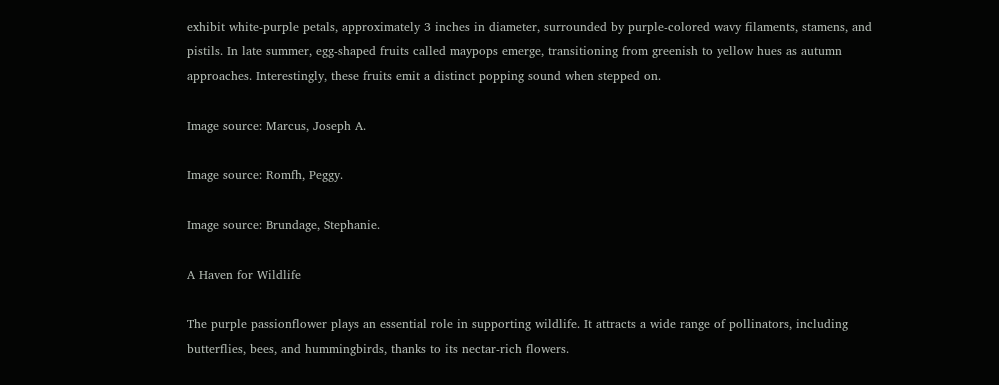exhibit white-purple petals, approximately 3 inches in diameter, surrounded by purple-colored wavy filaments, stamens, and pistils. In late summer, egg-shaped fruits called maypops emerge, transitioning from greenish to yellow hues as autumn approaches. Interestingly, these fruits emit a distinct popping sound when stepped on.

Image source: Marcus, Joseph A.

Image source: Romfh, Peggy.

Image source: Brundage, Stephanie.

A Haven for Wildlife

The purple passionflower plays an essential role in supporting wildlife. It attracts a wide range of pollinators, including butterflies, bees, and hummingbirds, thanks to its nectar-rich flowers.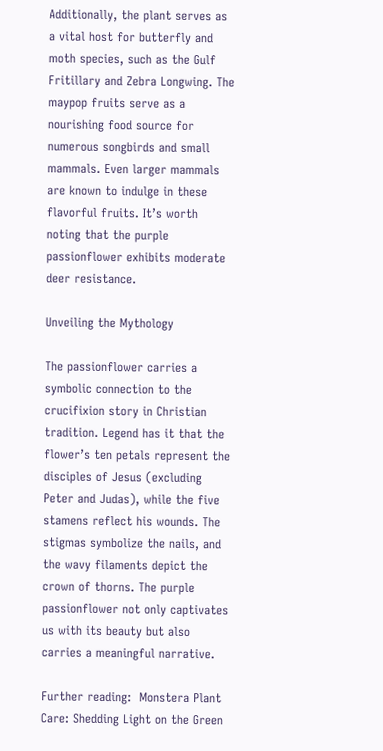Additionally, the plant serves as a vital host for butterfly and moth species, such as the Gulf Fritillary and Zebra Longwing. The maypop fruits serve as a nourishing food source for numerous songbirds and small mammals. Even larger mammals are known to indulge in these flavorful fruits. It’s worth noting that the purple passionflower exhibits moderate deer resistance.

Unveiling the Mythology

The passionflower carries a symbolic connection to the crucifixion story in Christian tradition. Legend has it that the flower’s ten petals represent the disciples of Jesus (excluding Peter and Judas), while the five stamens reflect his wounds. The stigmas symbolize the nails, and the wavy filaments depict the crown of thorns. The purple passionflower not only captivates us with its beauty but also carries a meaningful narrative.

Further reading:  Monstera Plant Care: Shedding Light on the Green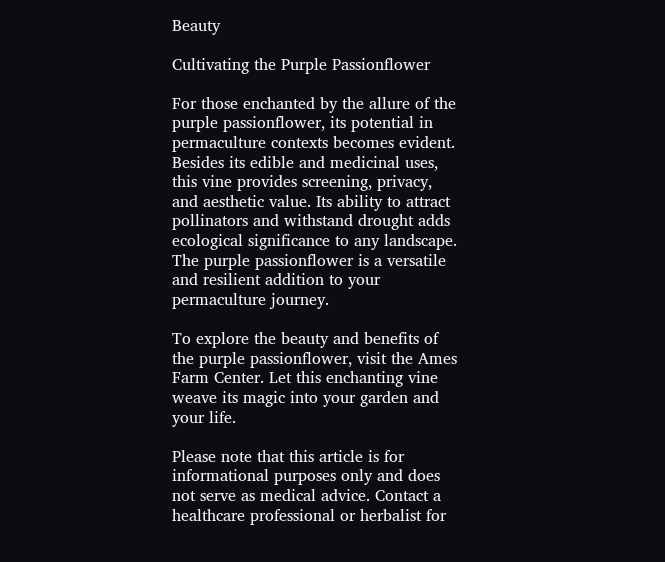Beauty

Cultivating the Purple Passionflower

For those enchanted by the allure of the purple passionflower, its potential in permaculture contexts becomes evident. Besides its edible and medicinal uses, this vine provides screening, privacy, and aesthetic value. Its ability to attract pollinators and withstand drought adds ecological significance to any landscape. The purple passionflower is a versatile and resilient addition to your permaculture journey.

To explore the beauty and benefits of the purple passionflower, visit the Ames Farm Center. Let this enchanting vine weave its magic into your garden and your life.

Please note that this article is for informational purposes only and does not serve as medical advice. Contact a healthcare professional or herbalist for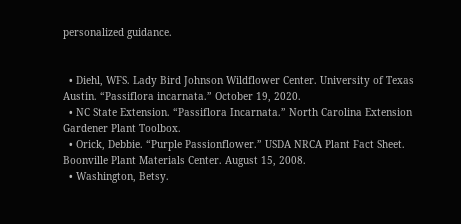personalized guidance.


  • Diehl, WFS. Lady Bird Johnson Wildflower Center. University of Texas Austin. “Passiflora incarnata.” October 19, 2020.
  • NC State Extension. “Passiflora Incarnata.” North Carolina Extension Gardener Plant Toolbox.
  • Orick, Debbie. “Purple Passionflower.” USDA NRCA Plant Fact Sheet. Boonville Plant Materials Center. August 15, 2008.
  • Washington, Betsy.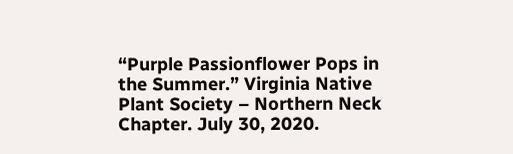“Purple Passionflower Pops in the Summer.” Virginia Native Plant Society – Northern Neck Chapter. July 30, 2020.